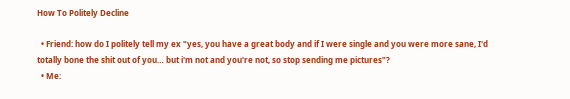How To Politely Decline

  • Friend: how do I politely tell my ex "yes, you have a great body and if I were single and you were more sane, I'd totally bone the shit out of you… but i'm not and you're not, so stop sending me pictures"?
  • Me: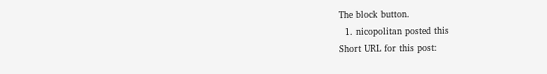The block button.
  1. nicopolitan posted this
Short URL for this post: